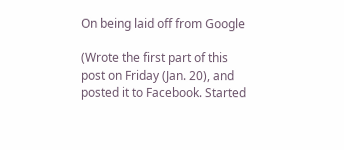On being laid off from Google

(Wrote the first part of this post on Friday (Jan. 20), and posted it to Facebook. Started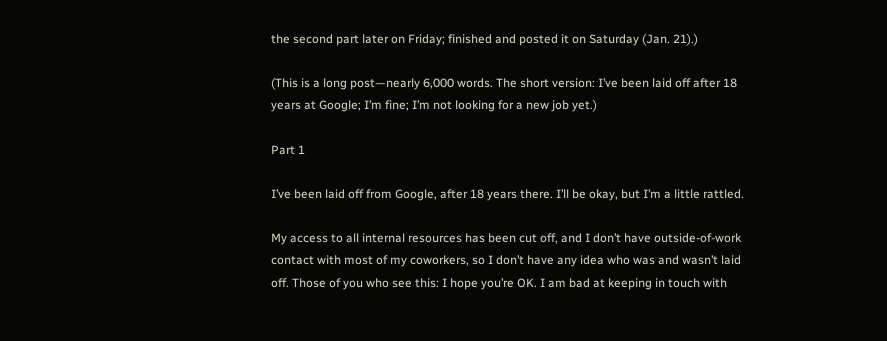the second part later on Friday; finished and posted it on Saturday (Jan. 21).)

(This is a long post—nearly 6,000 words. The short version: I’ve been laid off after 18 years at Google; I’m fine; I’m not looking for a new job yet.)

Part 1

I’ve been laid off from Google, after 18 years there. I’ll be okay, but I’m a little rattled.

My access to all internal resources has been cut off, and I don’t have outside-of-work contact with most of my coworkers, so I don’t have any idea who was and wasn’t laid off. Those of you who see this: I hope you’re OK. I am bad at keeping in touch with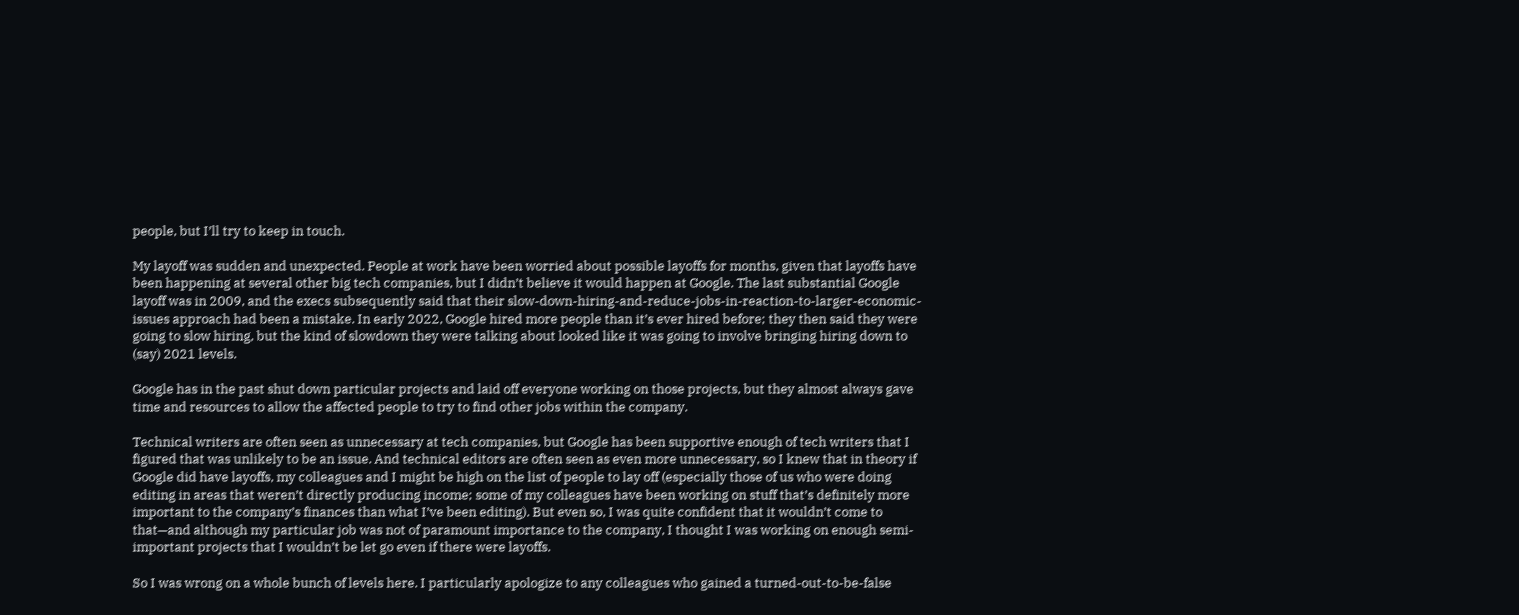people, but I’ll try to keep in touch.

My layoff was sudden and unexpected. People at work have been worried about possible layoffs for months, given that layoffs have been happening at several other big tech companies, but I didn’t believe it would happen at Google. The last substantial Google layoff was in 2009, and the execs subsequently said that their slow-down-hiring-and-reduce-jobs-in-reaction-to-larger-economic-issues approach had been a mistake. In early 2022, Google hired more people than it’s ever hired before; they then said they were going to slow hiring, but the kind of slowdown they were talking about looked like it was going to involve bringing hiring down to (say) 2021 levels.

Google has in the past shut down particular projects and laid off everyone working on those projects, but they almost always gave time and resources to allow the affected people to try to find other jobs within the company.

Technical writers are often seen as unnecessary at tech companies, but Google has been supportive enough of tech writers that I figured that was unlikely to be an issue. And technical editors are often seen as even more unnecessary, so I knew that in theory if Google did have layoffs, my colleagues and I might be high on the list of people to lay off (especially those of us who were doing editing in areas that weren’t directly producing income; some of my colleagues have been working on stuff that’s definitely more important to the company’s finances than what I’ve been editing). But even so, I was quite confident that it wouldn’t come to that—and although my particular job was not of paramount importance to the company, I thought I was working on enough semi-important projects that I wouldn’t be let go even if there were layoffs.

So I was wrong on a whole bunch of levels here. I particularly apologize to any colleagues who gained a turned-out-to-be-false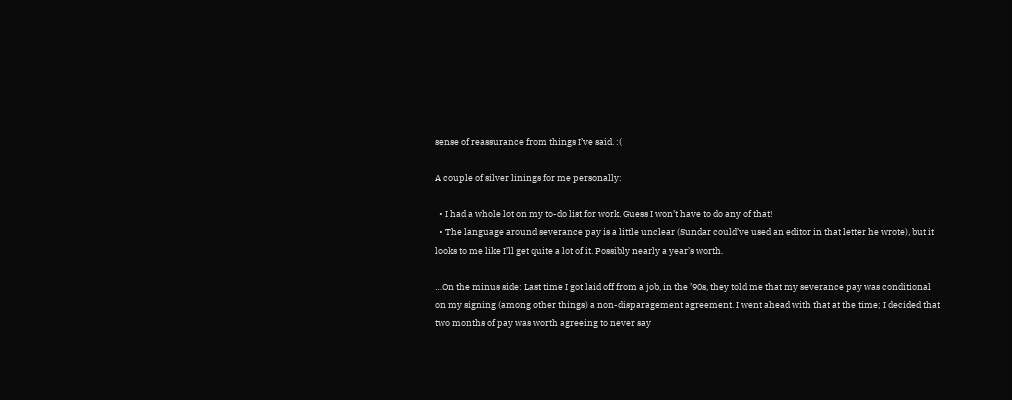sense of reassurance from things I’ve said. :(

A couple of silver linings for me personally:

  • I had a whole lot on my to-do list for work. Guess I won’t have to do any of that!
  • The language around severance pay is a little unclear (Sundar could’ve used an editor in that letter he wrote), but it looks to me like I’ll get quite a lot of it. Possibly nearly a year’s worth.

…On the minus side: Last time I got laid off from a job, in the ’90s, they told me that my severance pay was conditional on my signing (among other things) a non-disparagement agreement. I went ahead with that at the time; I decided that two months of pay was worth agreeing to never say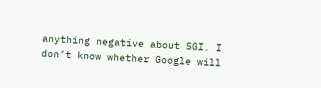anything negative about SGI. I don’t know whether Google will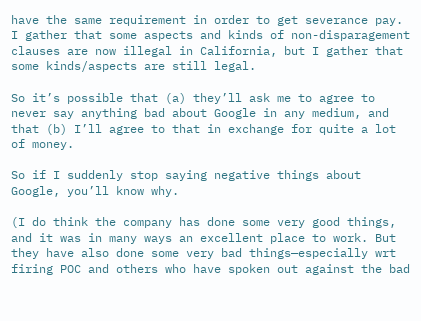have the same requirement in order to get severance pay. I gather that some aspects and kinds of non-disparagement clauses are now illegal in California, but I gather that some kinds/aspects are still legal.

So it’s possible that (a) they’ll ask me to agree to never say anything bad about Google in any medium, and that (b) I’ll agree to that in exchange for quite a lot of money.

So if I suddenly stop saying negative things about Google, you’ll know why.

(I do think the company has done some very good things, and it was in many ways an excellent place to work. But they have also done some very bad things—especially wrt firing POC and others who have spoken out against the bad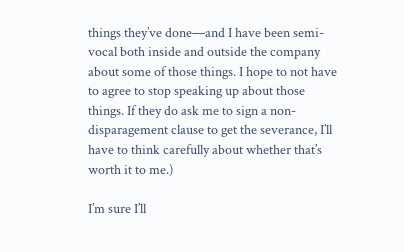things they’ve done—and I have been semi-vocal both inside and outside the company about some of those things. I hope to not have to agree to stop speaking up about those things. If they do ask me to sign a non-disparagement clause to get the severance, I’ll have to think carefully about whether that’s worth it to me.)

I’m sure I’ll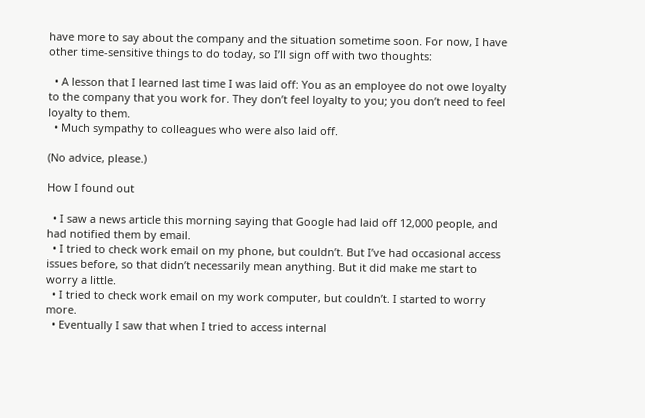have more to say about the company and the situation sometime soon. For now, I have other time-sensitive things to do today, so I’ll sign off with two thoughts:

  • A lesson that I learned last time I was laid off: You as an employee do not owe loyalty to the company that you work for. They don’t feel loyalty to you; you don’t need to feel loyalty to them.
  • Much sympathy to colleagues who were also laid off.

(No advice, please.)

How I found out

  • I saw a news article this morning saying that Google had laid off 12,000 people, and had notified them by email.
  • I tried to check work email on my phone, but couldn’t. But I’ve had occasional access issues before, so that didn’t necessarily mean anything. But it did make me start to worry a little.
  • I tried to check work email on my work computer, but couldn’t. I started to worry more.
  • Eventually I saw that when I tried to access internal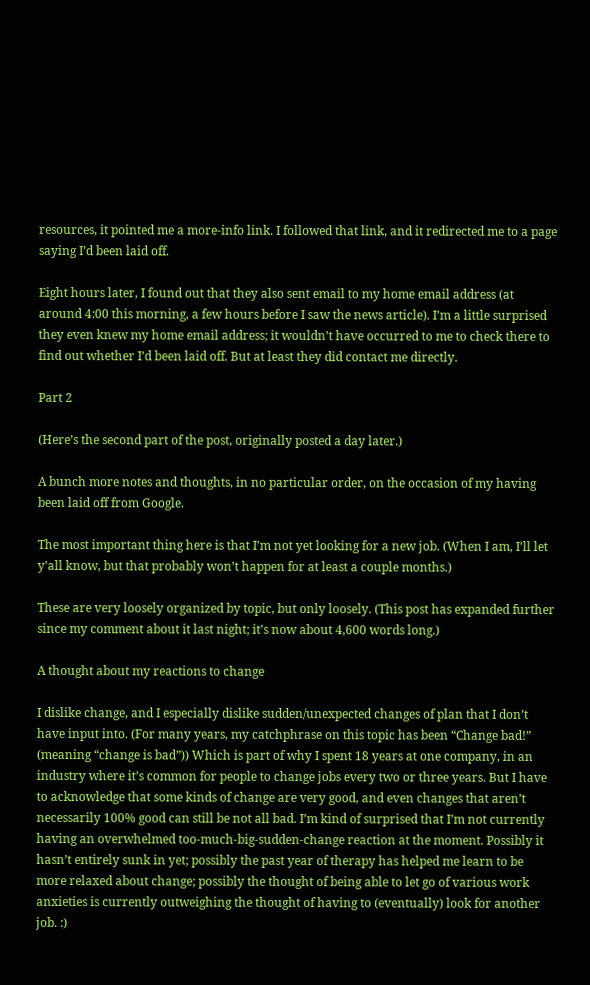resources, it pointed me a more-info link. I followed that link, and it redirected me to a page saying I’d been laid off.

Eight hours later, I found out that they also sent email to my home email address (at around 4:00 this morning, a few hours before I saw the news article). I’m a little surprised they even knew my home email address; it wouldn’t have occurred to me to check there to find out whether I’d been laid off. But at least they did contact me directly.

Part 2

(Here’s the second part of the post, originally posted a day later.)

A bunch more notes and thoughts, in no particular order, on the occasion of my having been laid off from Google.

The most important thing here is that I’m not yet looking for a new job. (When I am, I’ll let y’all know, but that probably won’t happen for at least a couple months.)

These are very loosely organized by topic, but only loosely. (This post has expanded further since my comment about it last night; it’s now about 4,600 words long.)

A thought about my reactions to change

I dislike change, and I especially dislike sudden/unexpected changes of plan that I don’t have input into. (For many years, my catchphrase on this topic has been “Change bad!” (meaning “change is bad”)) Which is part of why I spent 18 years at one company, in an industry where it’s common for people to change jobs every two or three years. But I have to acknowledge that some kinds of change are very good, and even changes that aren’t necessarily 100% good can still be not all bad. I’m kind of surprised that I’m not currently having an overwhelmed too-much-big-sudden-change reaction at the moment. Possibly it hasn’t entirely sunk in yet; possibly the past year of therapy has helped me learn to be more relaxed about change; possibly the thought of being able to let go of various work anxieties is currently outweighing the thought of having to (eventually) look for another job. :)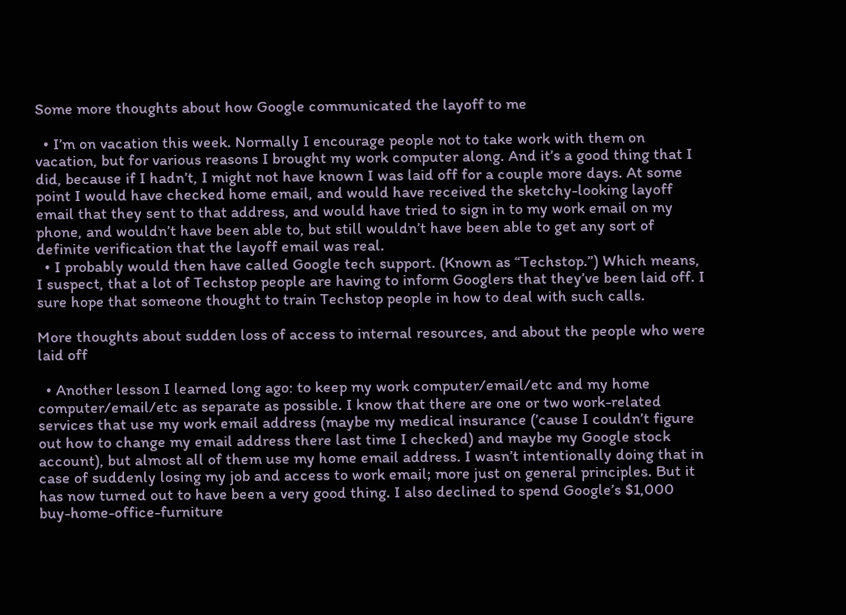Some more thoughts about how Google communicated the layoff to me

  • I’m on vacation this week. Normally I encourage people not to take work with them on vacation, but for various reasons I brought my work computer along. And it’s a good thing that I did, because if I hadn’t, I might not have known I was laid off for a couple more days. At some point I would have checked home email, and would have received the sketchy-looking layoff email that they sent to that address, and would have tried to sign in to my work email on my phone, and wouldn’t have been able to, but still wouldn’t have been able to get any sort of definite verification that the layoff email was real.
  • I probably would then have called Google tech support. (Known as “Techstop.”) Which means, I suspect, that a lot of Techstop people are having to inform Googlers that they’ve been laid off. I sure hope that someone thought to train Techstop people in how to deal with such calls.

More thoughts about sudden loss of access to internal resources, and about the people who were laid off

  • Another lesson I learned long ago: to keep my work computer/email/etc and my home computer/email/etc as separate as possible. I know that there are one or two work-related services that use my work email address (maybe my medical insurance (’cause I couldn’t figure out how to change my email address there last time I checked) and maybe my Google stock account), but almost all of them use my home email address. I wasn’t intentionally doing that in case of suddenly losing my job and access to work email; more just on general principles. But it has now turned out to have been a very good thing. I also declined to spend Google’s $1,000 buy-home-office-furniture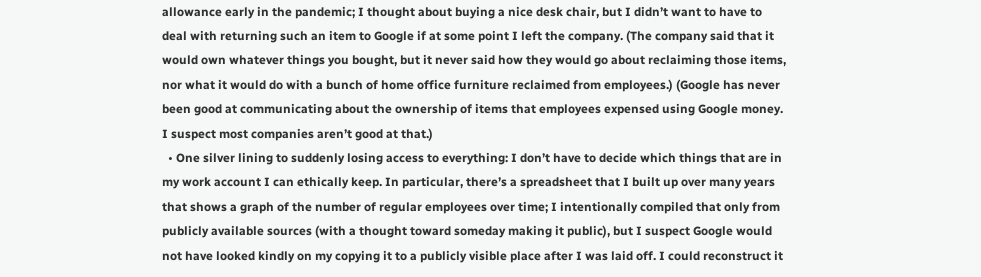allowance early in the pandemic; I thought about buying a nice desk chair, but I didn’t want to have to deal with returning such an item to Google if at some point I left the company. (The company said that it would own whatever things you bought, but it never said how they would go about reclaiming those items, nor what it would do with a bunch of home office furniture reclaimed from employees.) (Google has never been good at communicating about the ownership of items that employees expensed using Google money. I suspect most companies aren’t good at that.)
  • One silver lining to suddenly losing access to everything: I don’t have to decide which things that are in my work account I can ethically keep. In particular, there’s a spreadsheet that I built up over many years that shows a graph of the number of regular employees over time; I intentionally compiled that only from publicly available sources (with a thought toward someday making it public), but I suspect Google would not have looked kindly on my copying it to a publicly visible place after I was laid off. I could reconstruct it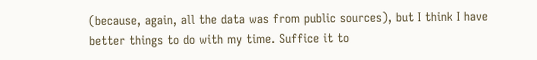(because, again, all the data was from public sources), but I think I have better things to do with my time. Suffice it to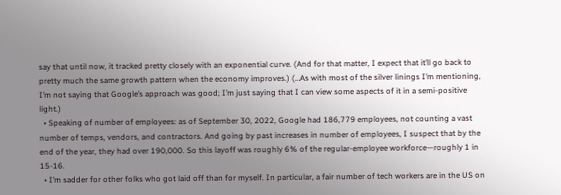say that until now, it tracked pretty closely with an exponential curve. (And for that matter, I expect that it’ll go back to pretty much the same growth pattern when the economy improves.) (…As with most of the silver linings I’m mentioning, I’m not saying that Google’s approach was good; I’m just saying that I can view some aspects of it in a semi-positive light.)
  • Speaking of number of employees: as of September 30, 2022, Google had 186,779 employees, not counting a vast number of temps, vendors, and contractors. And going by past increases in number of employees, I suspect that by the end of the year, they had over 190,000. So this layoff was roughly 6% of the regular-employee workforce—roughly 1 in 15-16.
  • I’m sadder for other folks who got laid off than for myself. In particular, a fair number of tech workers are in the US on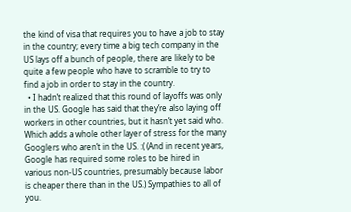the kind of visa that requires you to have a job to stay in the country; every time a big tech company in the US lays off a bunch of people, there are likely to be quite a few people who have to scramble to try to find a job in order to stay in the country.
  • I hadn’t realized that this round of layoffs was only in the US. Google has said that they’re also laying off workers in other countries, but it hasn’t yet said who. Which adds a whole other layer of stress for the many Googlers who aren’t in the US. :( (And in recent years, Google has required some roles to be hired in various non-US countries, presumably because labor is cheaper there than in the US.) Sympathies to all of you.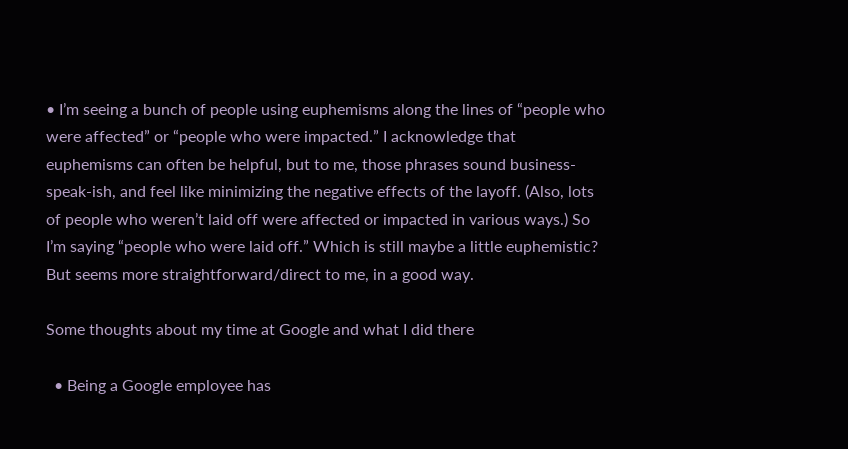• I’m seeing a bunch of people using euphemisms along the lines of “people who were affected” or “people who were impacted.” I acknowledge that euphemisms can often be helpful, but to me, those phrases sound business-speak-ish, and feel like minimizing the negative effects of the layoff. (Also, lots of people who weren’t laid off were affected or impacted in various ways.) So I’m saying “people who were laid off.” Which is still maybe a little euphemistic? But seems more straightforward/direct to me, in a good way.

Some thoughts about my time at Google and what I did there

  • Being a Google employee has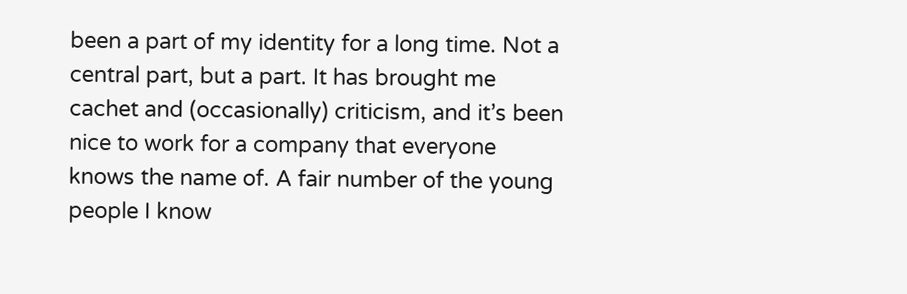been a part of my identity for a long time. Not a central part, but a part. It has brought me cachet and (occasionally) criticism, and it’s been nice to work for a company that everyone knows the name of. A fair number of the young people I know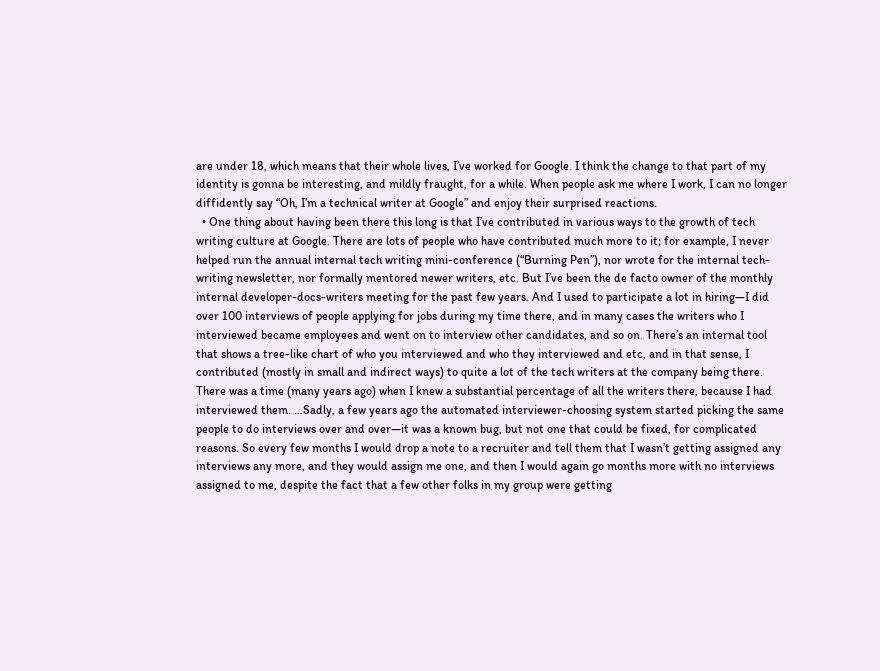are under 18, which means that their whole lives, I’ve worked for Google. I think the change to that part of my identity is gonna be interesting, and mildly fraught, for a while. When people ask me where I work, I can no longer diffidently say “Oh, I’m a technical writer at Google” and enjoy their surprised reactions.
  • One thing about having been there this long is that I’ve contributed in various ways to the growth of tech writing culture at Google. There are lots of people who have contributed much more to it; for example, I never helped run the annual internal tech writing mini-conference (“Burning Pen”), nor wrote for the internal tech-writing newsletter, nor formally mentored newer writers, etc. But I’ve been the de facto owner of the monthly internal developer-docs-writers meeting for the past few years. And I used to participate a lot in hiring—I did over 100 interviews of people applying for jobs during my time there, and in many cases the writers who I interviewed became employees and went on to interview other candidates, and so on. There’s an internal tool that shows a tree-like chart of who you interviewed and who they interviewed and etc, and in that sense, I contributed (mostly in small and indirect ways) to quite a lot of the tech writers at the company being there. There was a time (many years ago) when I knew a substantial percentage of all the writers there, because I had interviewed them. …Sadly, a few years ago the automated interviewer-choosing system started picking the same people to do interviews over and over—it was a known bug, but not one that could be fixed, for complicated reasons. So every few months I would drop a note to a recruiter and tell them that I wasn’t getting assigned any interviews any more, and they would assign me one, and then I would again go months more with no interviews assigned to me, despite the fact that a few other folks in my group were getting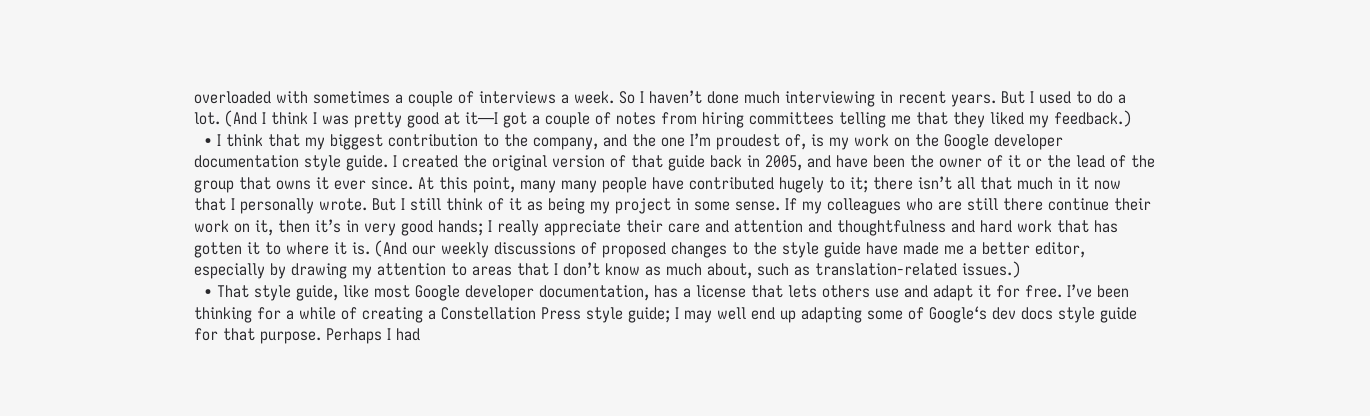overloaded with sometimes a couple of interviews a week. So I haven’t done much interviewing in recent years. But I used to do a lot. (And I think I was pretty good at it—I got a couple of notes from hiring committees telling me that they liked my feedback.)
  • I think that my biggest contribution to the company, and the one I’m proudest of, is my work on the Google developer documentation style guide. I created the original version of that guide back in 2005, and have been the owner of it or the lead of the group that owns it ever since. At this point, many many people have contributed hugely to it; there isn’t all that much in it now that I personally wrote. But I still think of it as being my project in some sense. If my colleagues who are still there continue their work on it, then it’s in very good hands; I really appreciate their care and attention and thoughtfulness and hard work that has gotten it to where it is. (And our weekly discussions of proposed changes to the style guide have made me a better editor, especially by drawing my attention to areas that I don’t know as much about, such as translation-related issues.)
  • That style guide, like most Google developer documentation, has a license that lets others use and adapt it for free. I’ve been thinking for a while of creating a Constellation Press style guide; I may well end up adapting some of Google‘s dev docs style guide for that purpose. Perhaps I had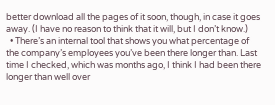better download all the pages of it soon, though, in case it goes away. (I have no reason to think that it will, but I don’t know.)
  • There’s an internal tool that shows you what percentage of the company’s employees you’ve been there longer than. Last time I checked, which was months ago, I think I had been there longer than well over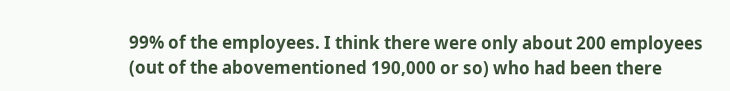99% of the employees. I think there were only about 200 employees (out of the abovementioned 190,000 or so) who had been there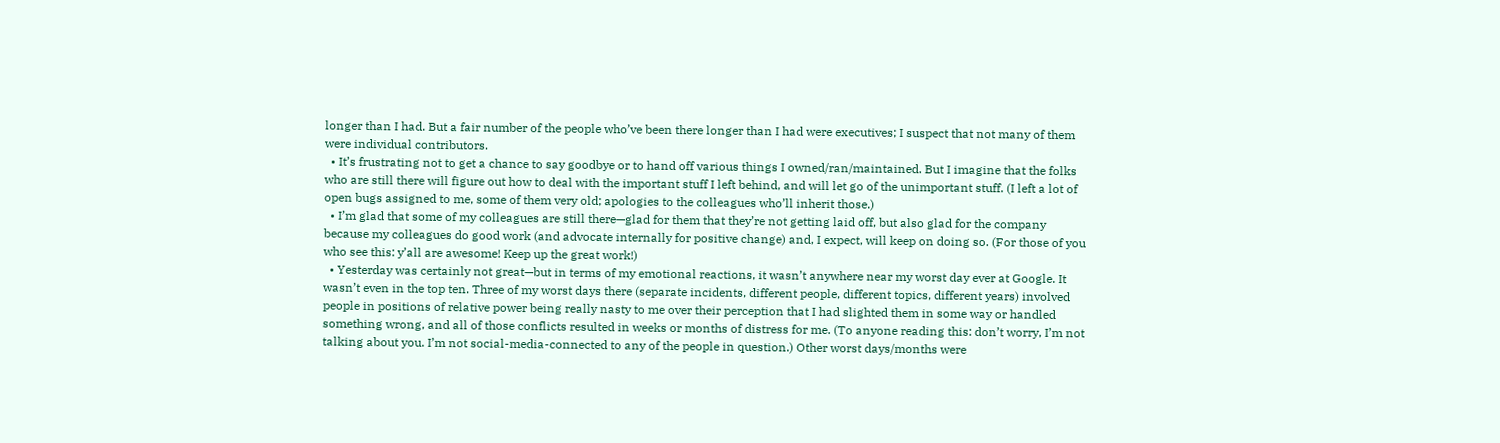longer than I had. But a fair number of the people who’ve been there longer than I had were executives; I suspect that not many of them were individual contributors.
  • It’s frustrating not to get a chance to say goodbye or to hand off various things I owned/ran/maintained. But I imagine that the folks who are still there will figure out how to deal with the important stuff I left behind, and will let go of the unimportant stuff. (I left a lot of open bugs assigned to me, some of them very old; apologies to the colleagues who’ll inherit those.)
  • I’m glad that some of my colleagues are still there—glad for them that they’re not getting laid off, but also glad for the company because my colleagues do good work (and advocate internally for positive change) and, I expect, will keep on doing so. (For those of you who see this: y’all are awesome! Keep up the great work!)
  • Yesterday was certainly not great—but in terms of my emotional reactions, it wasn’t anywhere near my worst day ever at Google. It wasn’t even in the top ten. Three of my worst days there (separate incidents, different people, different topics, different years) involved people in positions of relative power being really nasty to me over their perception that I had slighted them in some way or handled something wrong, and all of those conflicts resulted in weeks or months of distress for me. (To anyone reading this: don’t worry, I’m not talking about you. I’m not social-media-connected to any of the people in question.) Other worst days/months were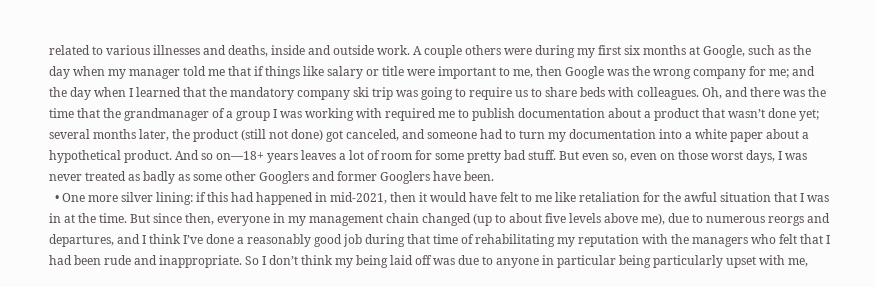related to various illnesses and deaths, inside and outside work. A couple others were during my first six months at Google, such as the day when my manager told me that if things like salary or title were important to me, then Google was the wrong company for me; and the day when I learned that the mandatory company ski trip was going to require us to share beds with colleagues. Oh, and there was the time that the grandmanager of a group I was working with required me to publish documentation about a product that wasn’t done yet; several months later, the product (still not done) got canceled, and someone had to turn my documentation into a white paper about a hypothetical product. And so on—18+ years leaves a lot of room for some pretty bad stuff. But even so, even on those worst days, I was never treated as badly as some other Googlers and former Googlers have been.
  • One more silver lining: if this had happened in mid-2021, then it would have felt to me like retaliation for the awful situation that I was in at the time. But since then, everyone in my management chain changed (up to about five levels above me), due to numerous reorgs and departures, and I think I’ve done a reasonably good job during that time of rehabilitating my reputation with the managers who felt that I had been rude and inappropriate. So I don’t think my being laid off was due to anyone in particular being particularly upset with me,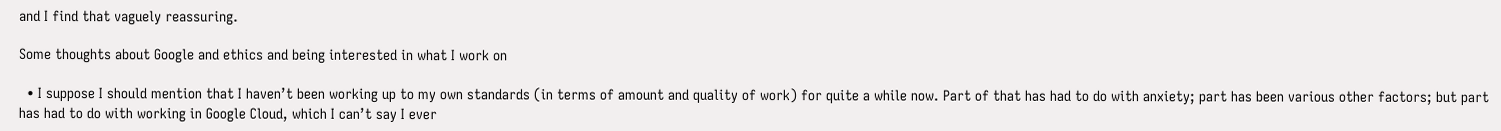and I find that vaguely reassuring.

Some thoughts about Google and ethics and being interested in what I work on

  • I suppose I should mention that I haven’t been working up to my own standards (in terms of amount and quality of work) for quite a while now. Part of that has had to do with anxiety; part has been various other factors; but part has had to do with working in Google Cloud, which I can’t say I ever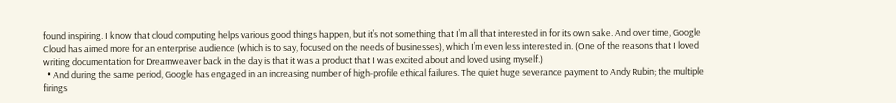found inspiring. I know that cloud computing helps various good things happen, but it’s not something that I’m all that interested in for its own sake. And over time, Google Cloud has aimed more for an enterprise audience (which is to say, focused on the needs of businesses), which I’m even less interested in. (One of the reasons that I loved writing documentation for Dreamweaver back in the day is that it was a product that I was excited about and loved using myself.)
  • And during the same period, Google has engaged in an increasing number of high-profile ethical failures. The quiet huge severance payment to Andy Rubin; the multiple firings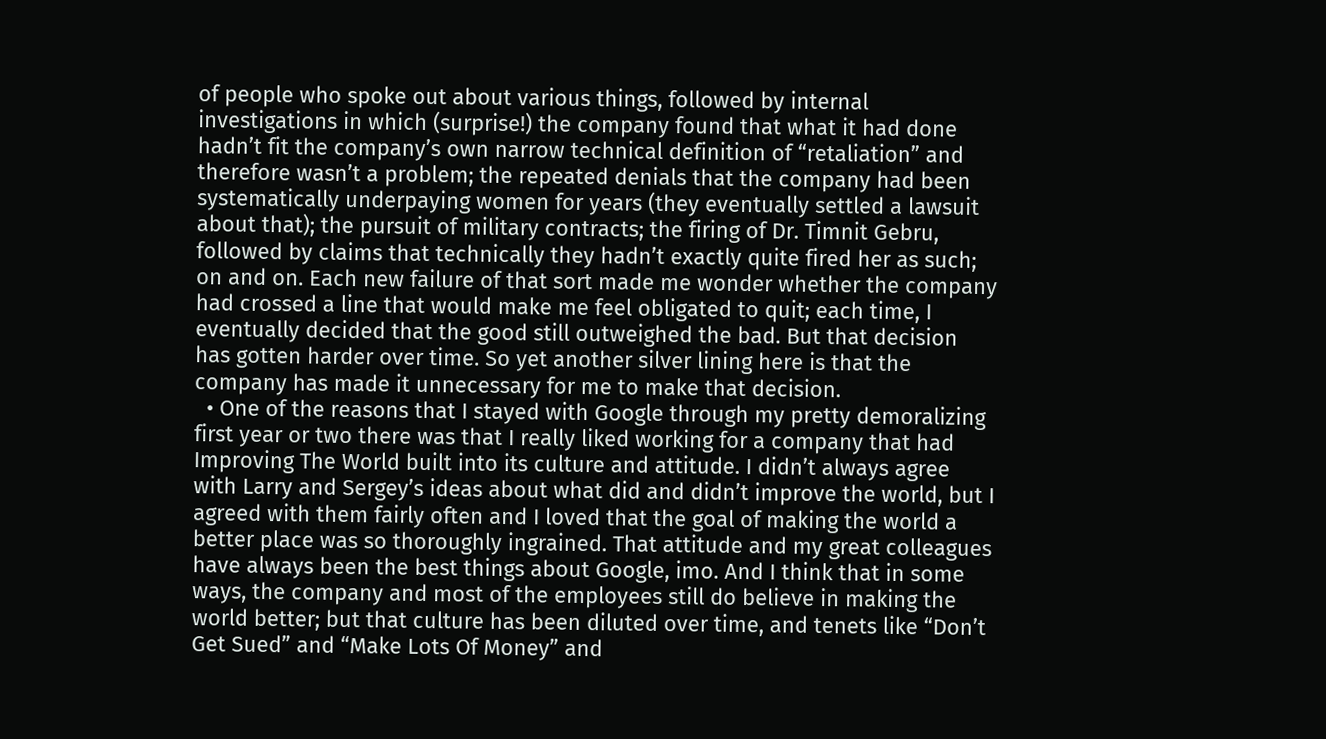of people who spoke out about various things, followed by internal investigations in which (surprise!) the company found that what it had done hadn’t fit the company’s own narrow technical definition of “retaliation” and therefore wasn’t a problem; the repeated denials that the company had been systematically underpaying women for years (they eventually settled a lawsuit about that); the pursuit of military contracts; the firing of Dr. Timnit Gebru, followed by claims that technically they hadn’t exactly quite fired her as such; on and on. Each new failure of that sort made me wonder whether the company had crossed a line that would make me feel obligated to quit; each time, I eventually decided that the good still outweighed the bad. But that decision has gotten harder over time. So yet another silver lining here is that the company has made it unnecessary for me to make that decision.
  • One of the reasons that I stayed with Google through my pretty demoralizing first year or two there was that I really liked working for a company that had Improving The World built into its culture and attitude. I didn’t always agree with Larry and Sergey’s ideas about what did and didn’t improve the world, but I agreed with them fairly often and I loved that the goal of making the world a better place was so thoroughly ingrained. That attitude and my great colleagues have always been the best things about Google, imo. And I think that in some ways, the company and most of the employees still do believe in making the world better; but that culture has been diluted over time, and tenets like “Don’t Get Sued” and “Make Lots Of Money” and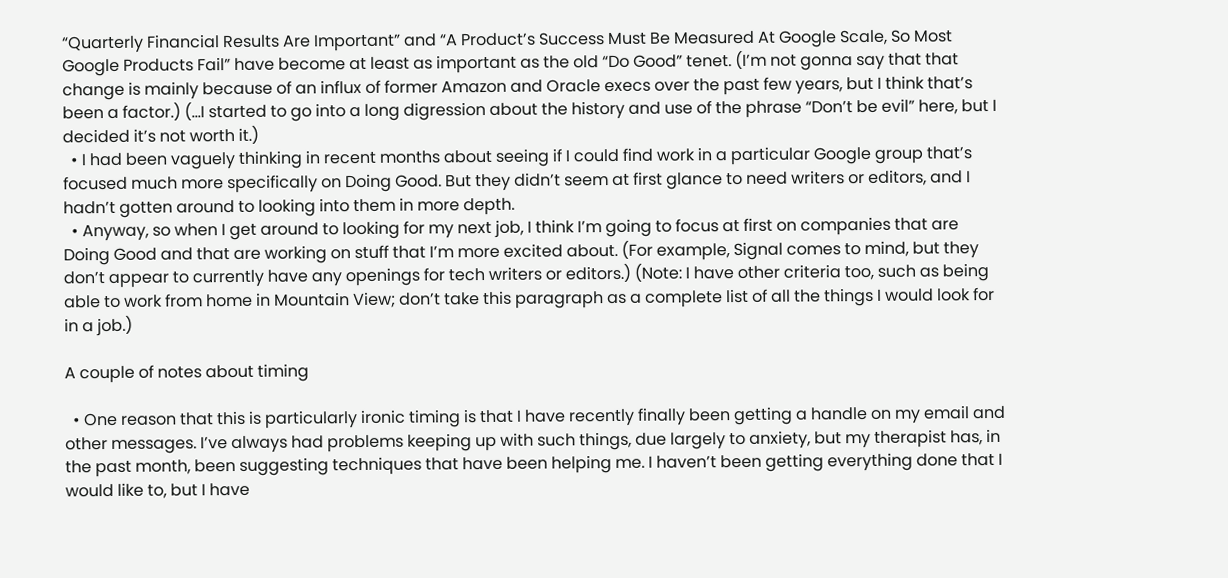“Quarterly Financial Results Are Important” and “A Product’s Success Must Be Measured At Google Scale, So Most Google Products Fail” have become at least as important as the old “Do Good” tenet. (I’m not gonna say that that change is mainly because of an influx of former Amazon and Oracle execs over the past few years, but I think that’s been a factor.) (…I started to go into a long digression about the history and use of the phrase “Don’t be evil” here, but I decided it’s not worth it.)
  • I had been vaguely thinking in recent months about seeing if I could find work in a particular Google group that’s focused much more specifically on Doing Good. But they didn’t seem at first glance to need writers or editors, and I hadn’t gotten around to looking into them in more depth.
  • Anyway, so when I get around to looking for my next job, I think I’m going to focus at first on companies that are Doing Good and that are working on stuff that I’m more excited about. (For example, Signal comes to mind, but they don’t appear to currently have any openings for tech writers or editors.) (Note: I have other criteria too, such as being able to work from home in Mountain View; don’t take this paragraph as a complete list of all the things I would look for in a job.)

A couple of notes about timing

  • One reason that this is particularly ironic timing is that I have recently finally been getting a handle on my email and other messages. I’ve always had problems keeping up with such things, due largely to anxiety, but my therapist has, in the past month, been suggesting techniques that have been helping me. I haven’t been getting everything done that I would like to, but I have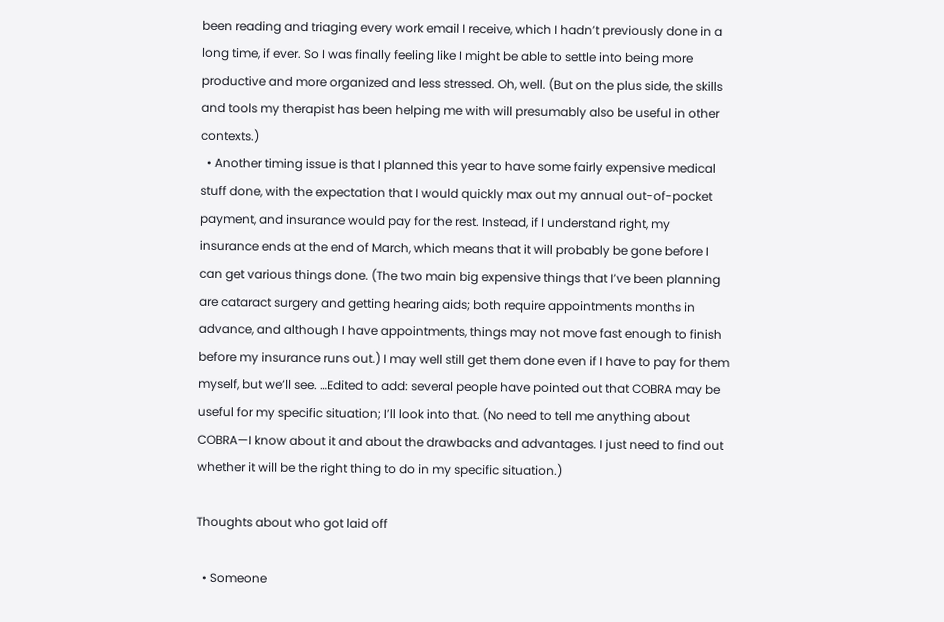been reading and triaging every work email I receive, which I hadn’t previously done in a long time, if ever. So I was finally feeling like I might be able to settle into being more productive and more organized and less stressed. Oh, well. (But on the plus side, the skills and tools my therapist has been helping me with will presumably also be useful in other contexts.)
  • Another timing issue is that I planned this year to have some fairly expensive medical stuff done, with the expectation that I would quickly max out my annual out-of-pocket payment, and insurance would pay for the rest. Instead, if I understand right, my insurance ends at the end of March, which means that it will probably be gone before I can get various things done. (The two main big expensive things that I’ve been planning are cataract surgery and getting hearing aids; both require appointments months in advance, and although I have appointments, things may not move fast enough to finish before my insurance runs out.) I may well still get them done even if I have to pay for them myself, but we’ll see. …Edited to add: several people have pointed out that COBRA may be useful for my specific situation; I’ll look into that. (No need to tell me anything about COBRA—I know about it and about the drawbacks and advantages. I just need to find out whether it will be the right thing to do in my specific situation.)

Thoughts about who got laid off

  • Someone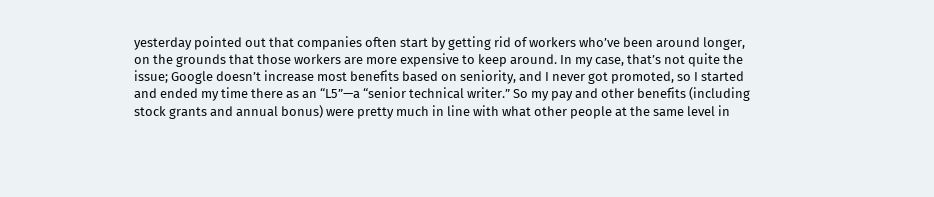yesterday pointed out that companies often start by getting rid of workers who’ve been around longer, on the grounds that those workers are more expensive to keep around. In my case, that’s not quite the issue; Google doesn’t increase most benefits based on seniority, and I never got promoted, so I started and ended my time there as an “L5”—a “senior technical writer.” So my pay and other benefits (including stock grants and annual bonus) were pretty much in line with what other people at the same level in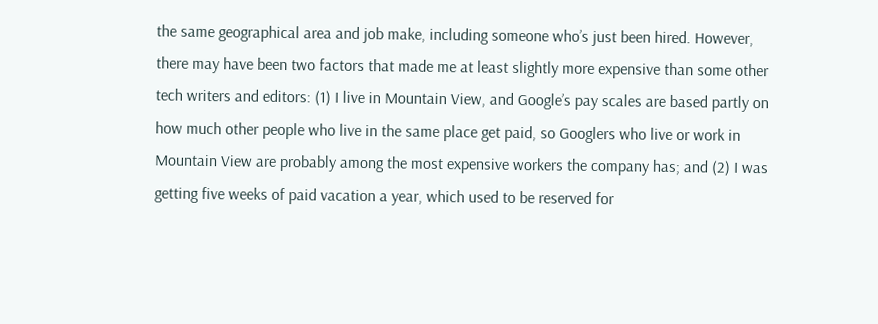the same geographical area and job make, including someone who’s just been hired. However, there may have been two factors that made me at least slightly more expensive than some other tech writers and editors: (1) I live in Mountain View, and Google’s pay scales are based partly on how much other people who live in the same place get paid, so Googlers who live or work in Mountain View are probably among the most expensive workers the company has; and (2) I was getting five weeks of paid vacation a year, which used to be reserved for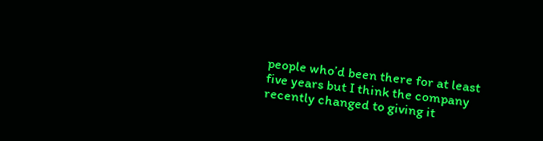people who’d been there for at least five years but I think the company recently changed to giving it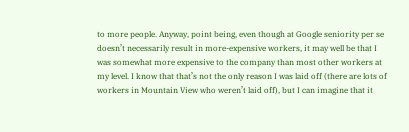to more people. Anyway, point being, even though at Google seniority per se doesn’t necessarily result in more-expensive workers, it may well be that I was somewhat more expensive to the company than most other workers at my level. I know that that’s not the only reason I was laid off (there are lots of workers in Mountain View who weren’t laid off), but I can imagine that it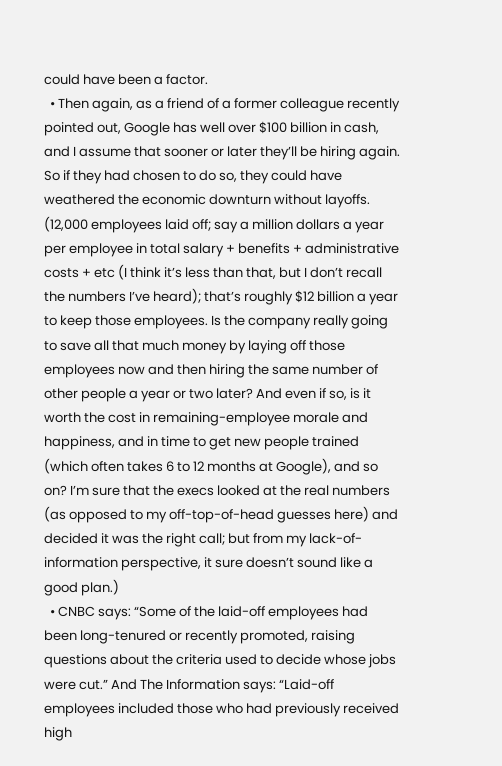could have been a factor.
  • Then again, as a friend of a former colleague recently pointed out, Google has well over $100 billion in cash, and I assume that sooner or later they’ll be hiring again. So if they had chosen to do so, they could have weathered the economic downturn without layoffs. (12,000 employees laid off; say a million dollars a year per employee in total salary + benefits + administrative costs + etc (I think it’s less than that, but I don’t recall the numbers I’ve heard); that’s roughly $12 billion a year to keep those employees. Is the company really going to save all that much money by laying off those employees now and then hiring the same number of other people a year or two later? And even if so, is it worth the cost in remaining-employee morale and happiness, and in time to get new people trained (which often takes 6 to 12 months at Google), and so on? I’m sure that the execs looked at the real numbers (as opposed to my off-top-of-head guesses here) and decided it was the right call; but from my lack-of-information perspective, it sure doesn’t sound like a good plan.)
  • CNBC says: “Some of the laid-off employees had been long-tenured or recently promoted, raising questions about the criteria used to decide whose jobs were cut.” And The Information says: “Laid-off employees included those who had previously received high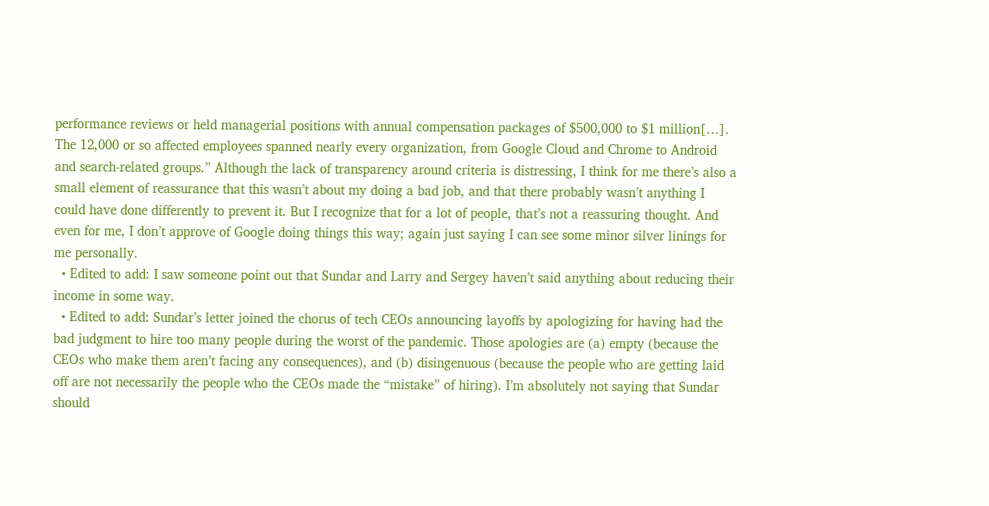performance reviews or held managerial positions with annual compensation packages of $500,000 to $1 million[…]. The 12,000 or so affected employees spanned nearly every organization, from Google Cloud and Chrome to Android and search-related groups.” Although the lack of transparency around criteria is distressing, I think for me there’s also a small element of reassurance that this wasn’t about my doing a bad job, and that there probably wasn’t anything I could have done differently to prevent it. But I recognize that for a lot of people, that’s not a reassuring thought. And even for me, I don’t approve of Google doing things this way; again just saying I can see some minor silver linings for me personally.
  • Edited to add: I saw someone point out that Sundar and Larry and Sergey haven’t said anything about reducing their income in some way.
  • Edited to add: Sundar’s letter joined the chorus of tech CEOs announcing layoffs by apologizing for having had the bad judgment to hire too many people during the worst of the pandemic. Those apologies are (a) empty (because the CEOs who make them aren’t facing any consequences), and (b) disingenuous (because the people who are getting laid off are not necessarily the people who the CEOs made the “mistake” of hiring). I’m absolutely not saying that Sundar should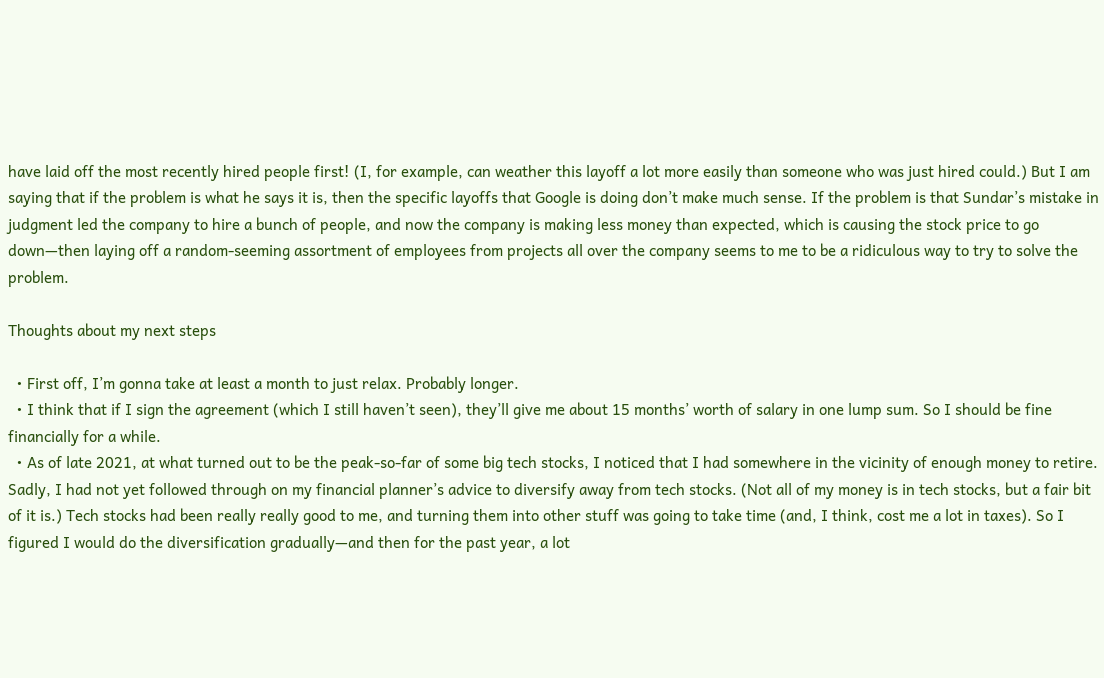have laid off the most recently hired people first! (I, for example, can weather this layoff a lot more easily than someone who was just hired could.) But I am saying that if the problem is what he says it is, then the specific layoffs that Google is doing don’t make much sense. If the problem is that Sundar’s mistake in judgment led the company to hire a bunch of people, and now the company is making less money than expected, which is causing the stock price to go down—then laying off a random-seeming assortment of employees from projects all over the company seems to me to be a ridiculous way to try to solve the problem.

Thoughts about my next steps

  • First off, I’m gonna take at least a month to just relax. Probably longer.
  • I think that if I sign the agreement (which I still haven’t seen), they’ll give me about 15 months’ worth of salary in one lump sum. So I should be fine financially for a while.
  • As of late 2021, at what turned out to be the peak-so-far of some big tech stocks, I noticed that I had somewhere in the vicinity of enough money to retire. Sadly, I had not yet followed through on my financial planner’s advice to diversify away from tech stocks. (Not all of my money is in tech stocks, but a fair bit of it is.) Tech stocks had been really really good to me, and turning them into other stuff was going to take time (and, I think, cost me a lot in taxes). So I figured I would do the diversification gradually—and then for the past year, a lot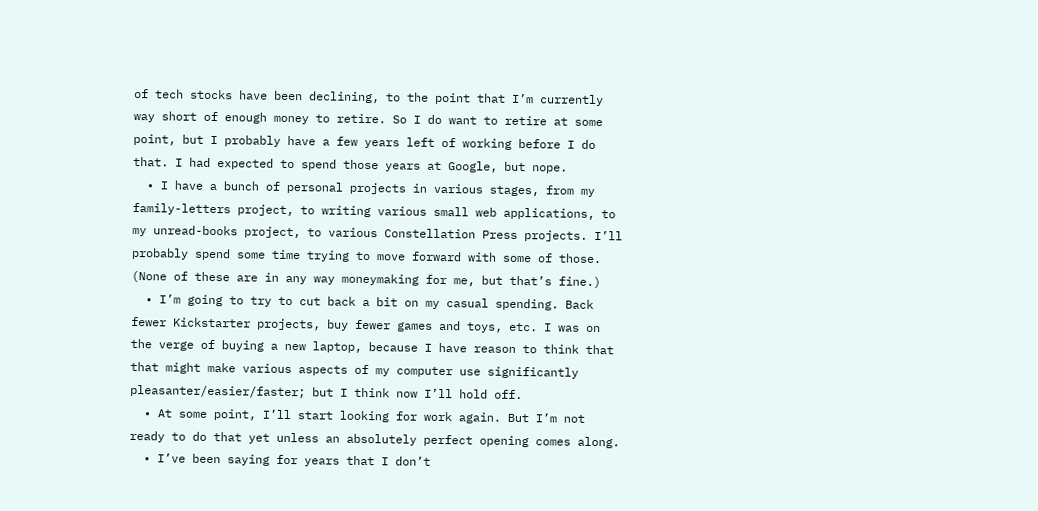of tech stocks have been declining, to the point that I’m currently way short of enough money to retire. So I do want to retire at some point, but I probably have a few years left of working before I do that. I had expected to spend those years at Google, but nope.
  • I have a bunch of personal projects in various stages, from my family-letters project, to writing various small web applications, to my unread-books project, to various Constellation Press projects. I’ll probably spend some time trying to move forward with some of those. (None of these are in any way moneymaking for me, but that’s fine.)
  • I’m going to try to cut back a bit on my casual spending. Back fewer Kickstarter projects, buy fewer games and toys, etc. I was on the verge of buying a new laptop, because I have reason to think that that might make various aspects of my computer use significantly pleasanter/easier/faster; but I think now I’ll hold off.
  • At some point, I’ll start looking for work again. But I’m not ready to do that yet unless an absolutely perfect opening comes along.
  • I’ve been saying for years that I don’t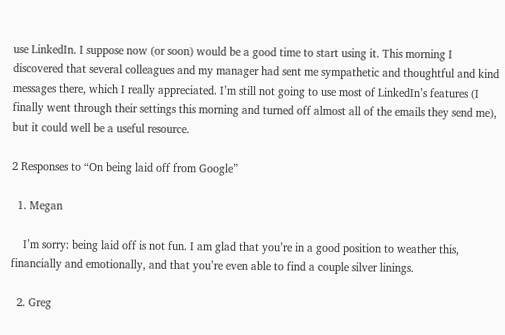use LinkedIn. I suppose now (or soon) would be a good time to start using it. This morning I discovered that several colleagues and my manager had sent me sympathetic and thoughtful and kind messages there, which I really appreciated. I’m still not going to use most of LinkedIn’s features (I finally went through their settings this morning and turned off almost all of the emails they send me), but it could well be a useful resource.

2 Responses to “On being laid off from Google”

  1. Megan

    I’m sorry: being laid off is not fun. I am glad that you’re in a good position to weather this, financially and emotionally, and that you’re even able to find a couple silver linings.

  2. Greg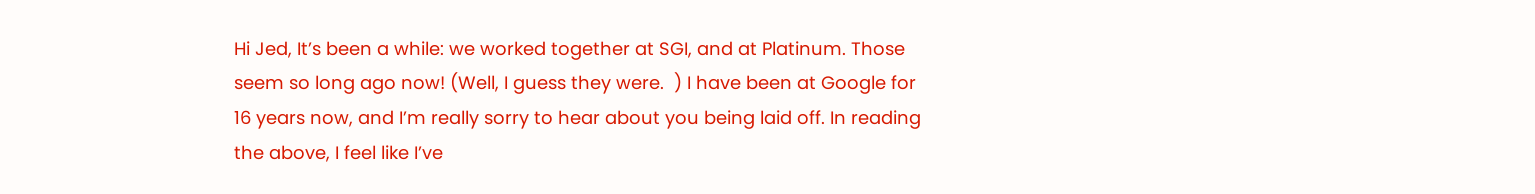Hi Jed, It’s been a while: we worked together at SGI, and at Platinum. Those seem so long ago now! (Well, I guess they were.  ) I have been at Google for 16 years now, and I’m really sorry to hear about you being laid off. In reading the above, I feel like I’ve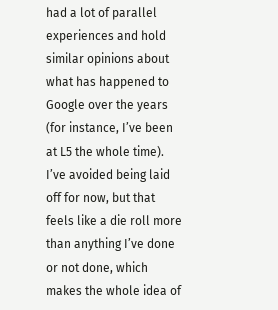had a lot of parallel experiences and hold similar opinions about what has happened to Google over the years (for instance, I’ve been at L5 the whole time). I’ve avoided being laid off for now, but that feels like a die roll more than anything I’ve done or not done, which makes the whole idea of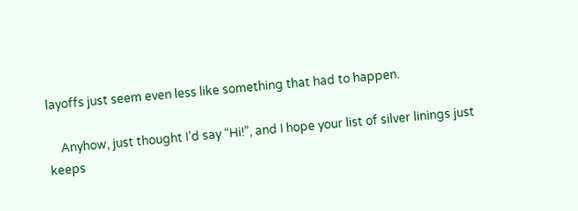layoffs just seem even less like something that had to happen.

    Anyhow, just thought I’d say “Hi!”, and I hope your list of silver linings just keeps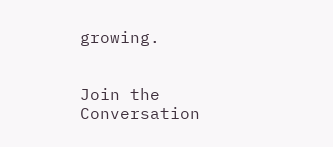growing.


Join the Conversation